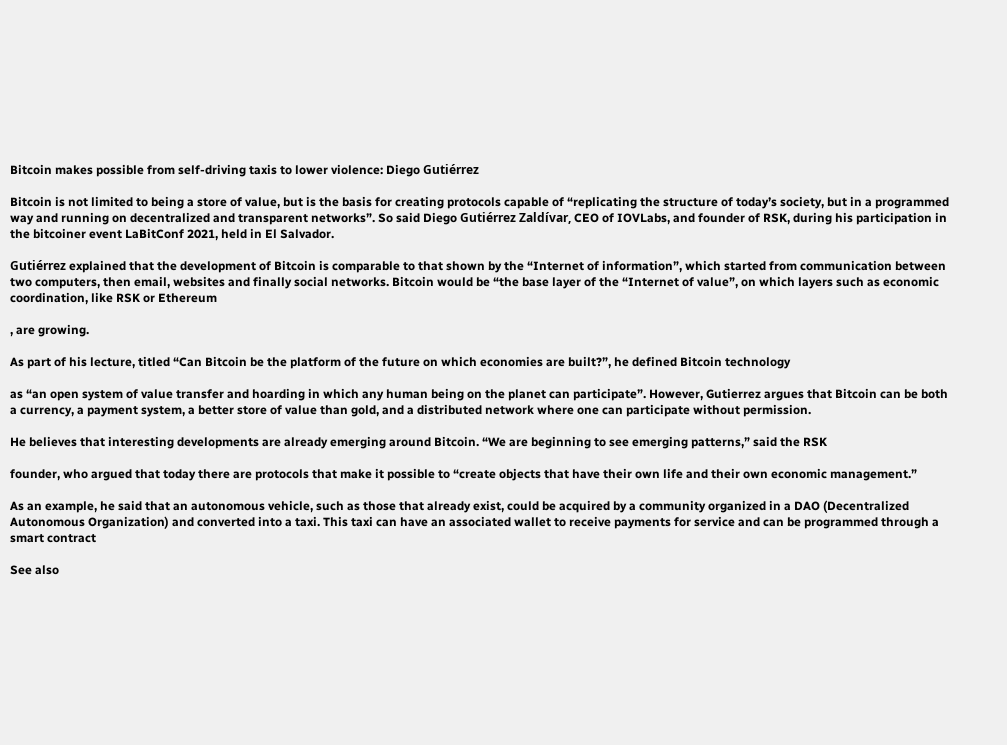Bitcoin makes possible from self-driving taxis to lower violence: Diego Gutiérrez

Bitcoin is not limited to being a store of value, but is the basis for creating protocols capable of “replicating the structure of today’s society, but in a programmed way and running on decentralized and transparent networks”. So said Diego Gutiérrez Zaldívar, CEO of IOVLabs, and founder of RSK, during his participation in the bitcoiner event LaBitConf 2021, held in El Salvador.

Gutiérrez explained that the development of Bitcoin is comparable to that shown by the “Internet of information”, which started from communication between two computers, then email, websites and finally social networks. Bitcoin would be “the base layer of the “Internet of value”, on which layers such as economic coordination, like RSK or Ethereum

, are growing.

As part of his lecture, titled “Can Bitcoin be the platform of the future on which economies are built?”, he defined Bitcoin technology

as “an open system of value transfer and hoarding in which any human being on the planet can participate”. However, Gutierrez argues that Bitcoin can be both a currency, a payment system, a better store of value than gold, and a distributed network where one can participate without permission.

He believes that interesting developments are already emerging around Bitcoin. “We are beginning to see emerging patterns,” said the RSK

founder, who argued that today there are protocols that make it possible to “create objects that have their own life and their own economic management.”

As an example, he said that an autonomous vehicle, such as those that already exist, could be acquired by a community organized in a DAO (Decentralized Autonomous Organization) and converted into a taxi. This taxi can have an associated wallet to receive payments for service and can be programmed through a smart contract

See also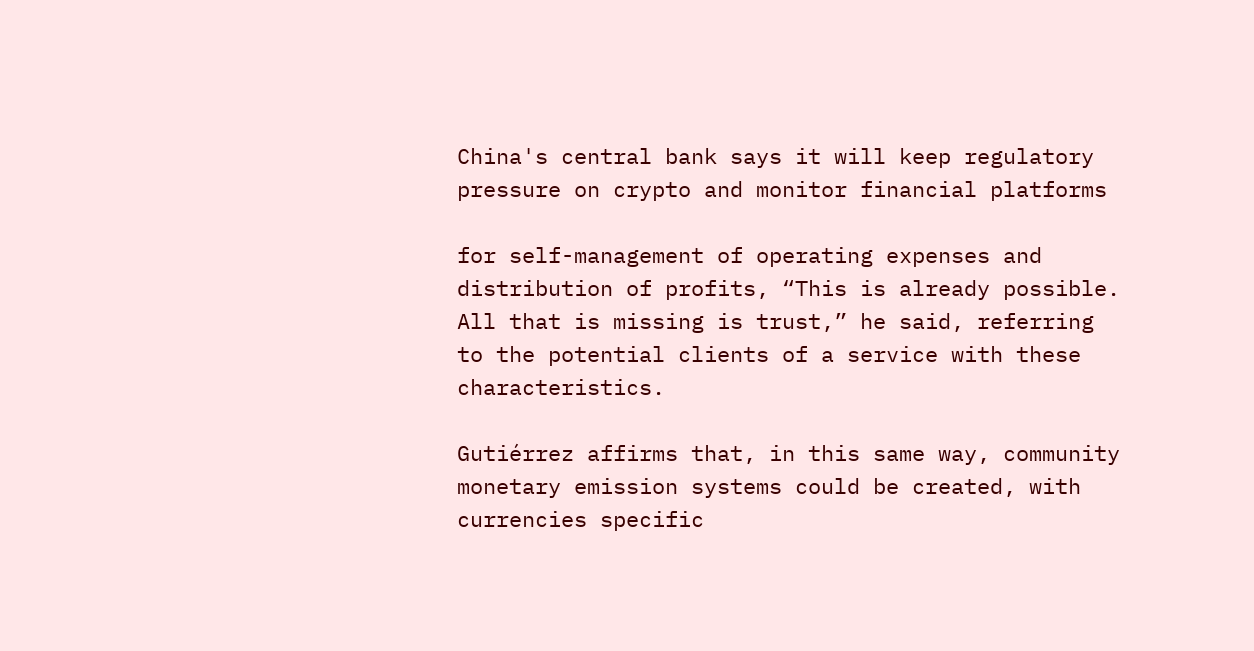China's central bank says it will keep regulatory pressure on crypto and monitor financial platforms

for self-management of operating expenses and distribution of profits, “This is already possible. All that is missing is trust,” he said, referring to the potential clients of a service with these characteristics.

Gutiérrez affirms that, in this same way, community monetary emission systems could be created, with currencies specific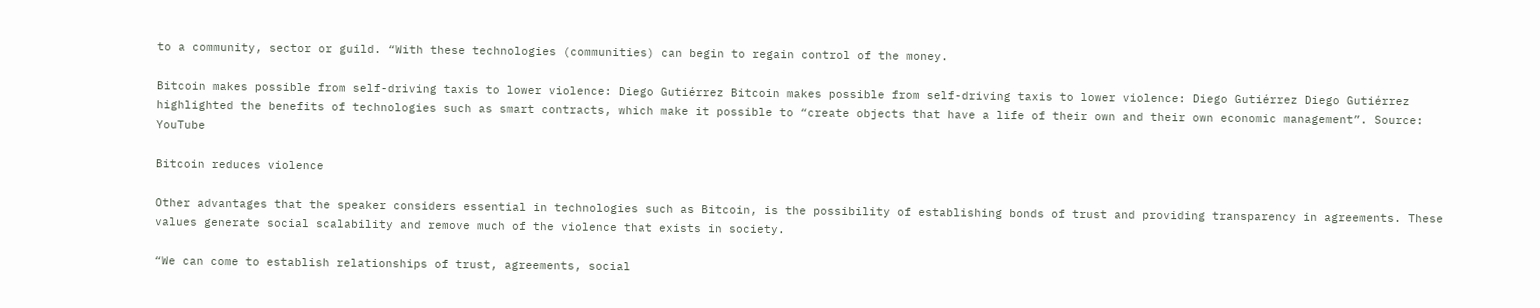to a community, sector or guild. “With these technologies (communities) can begin to regain control of the money.

Bitcoin makes possible from self-driving taxis to lower violence: Diego Gutiérrez Bitcoin makes possible from self-driving taxis to lower violence: Diego Gutiérrez Diego Gutiérrez highlighted the benefits of technologies such as smart contracts, which make it possible to “create objects that have a life of their own and their own economic management”. Source: YouTube

Bitcoin reduces violence

Other advantages that the speaker considers essential in technologies such as Bitcoin, is the possibility of establishing bonds of trust and providing transparency in agreements. These values generate social scalability and remove much of the violence that exists in society.

“We can come to establish relationships of trust, agreements, social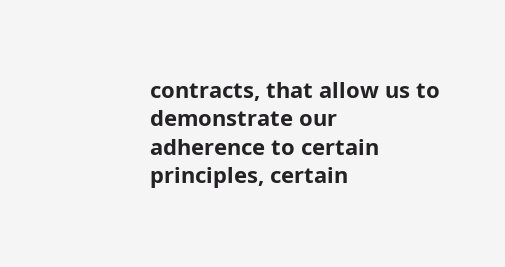contracts, that allow us to demonstrate our adherence to certain principles, certain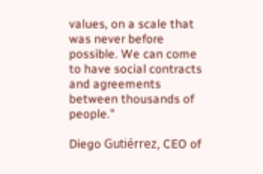values, on a scale that was never before possible. We can come to have social contracts and agreements between thousands of people.”

Diego Gutiérrez, CEO of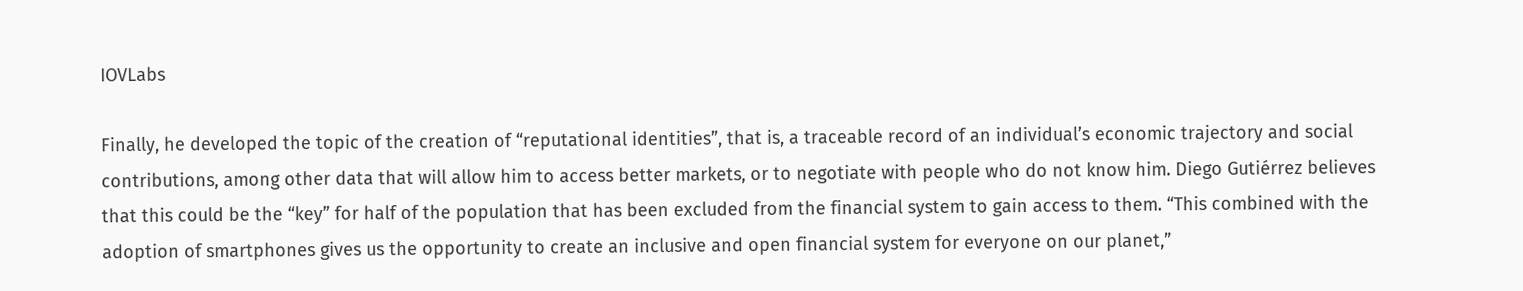IOVLabs

Finally, he developed the topic of the creation of “reputational identities”, that is, a traceable record of an individual’s economic trajectory and social contributions, among other data that will allow him to access better markets, or to negotiate with people who do not know him. Diego Gutiérrez believes that this could be the “key” for half of the population that has been excluded from the financial system to gain access to them. “This combined with the adoption of smartphones gives us the opportunity to create an inclusive and open financial system for everyone on our planet,”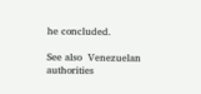he concluded.

See also  Venezuelan authorities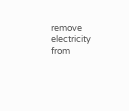remove electricity from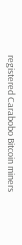registered Carabobo Bitcoin miners